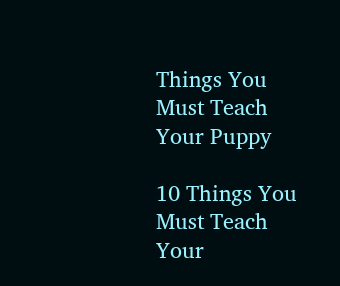Things You Must Teach Your Puppy

10 Things You Must Teach Your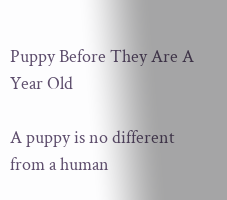Puppy Before They Are A Year Old

A puppy is no different from a human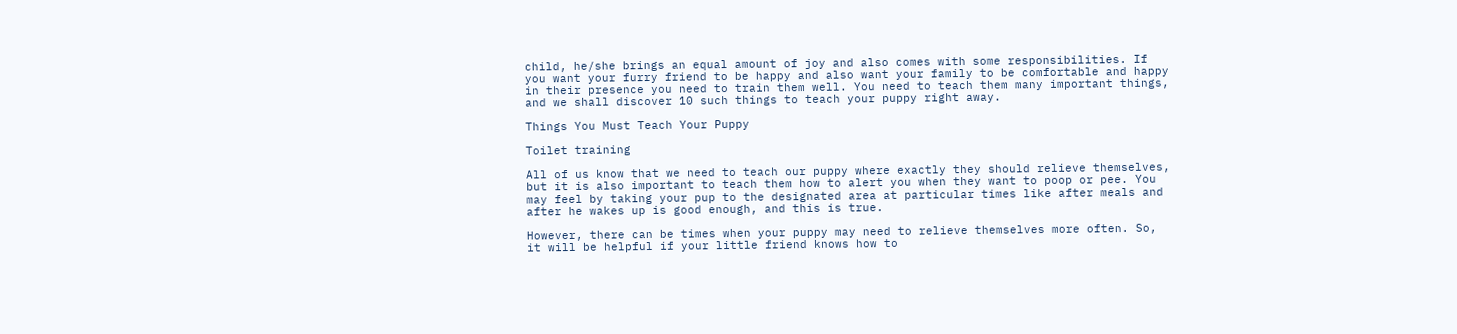child, he/she brings an equal amount of joy and also comes with some responsibilities. If you want your furry friend to be happy and also want your family to be comfortable and happy in their presence you need to train them well. You need to teach them many important things, and we shall discover 10 such things to teach your puppy right away.

Things You Must Teach Your Puppy

Toilet training

All of us know that we need to teach our puppy where exactly they should relieve themselves, but it is also important to teach them how to alert you when they want to poop or pee. You may feel by taking your pup to the designated area at particular times like after meals and after he wakes up is good enough, and this is true.

However, there can be times when your puppy may need to relieve themselves more often. So, it will be helpful if your little friend knows how to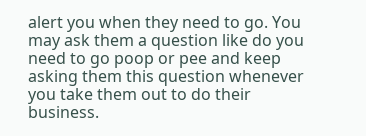alert you when they need to go. You may ask them a question like do you need to go poop or pee and keep asking them this question whenever you take them out to do their business.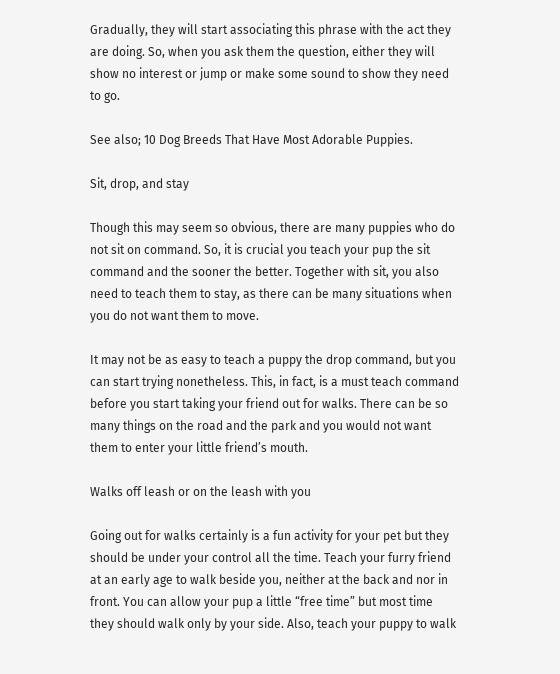Gradually, they will start associating this phrase with the act they are doing. So, when you ask them the question, either they will show no interest or jump or make some sound to show they need to go.

See also; 10 Dog Breeds That Have Most Adorable Puppies.

Sit, drop, and stay

Though this may seem so obvious, there are many puppies who do not sit on command. So, it is crucial you teach your pup the sit command and the sooner the better. Together with sit, you also need to teach them to stay, as there can be many situations when you do not want them to move.

It may not be as easy to teach a puppy the drop command, but you can start trying nonetheless. This, in fact, is a must teach command before you start taking your friend out for walks. There can be so many things on the road and the park and you would not want them to enter your little friend’s mouth.

Walks off leash or on the leash with you

Going out for walks certainly is a fun activity for your pet but they should be under your control all the time. Teach your furry friend at an early age to walk beside you, neither at the back and nor in front. You can allow your pup a little “free time” but most time they should walk only by your side. Also, teach your puppy to walk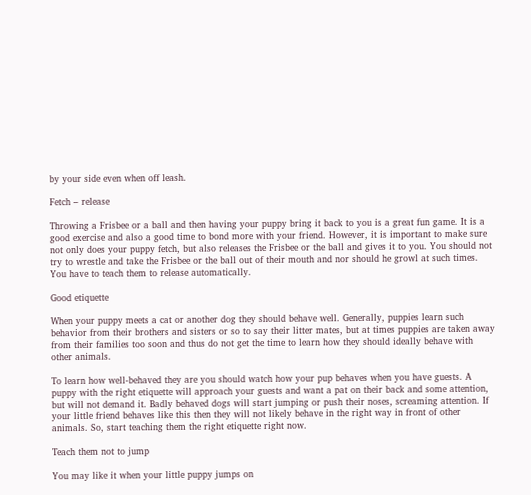by your side even when off leash.

Fetch – release

Throwing a Frisbee or a ball and then having your puppy bring it back to you is a great fun game. It is a good exercise and also a good time to bond more with your friend. However, it is important to make sure not only does your puppy fetch, but also releases the Frisbee or the ball and gives it to you. You should not try to wrestle and take the Frisbee or the ball out of their mouth and nor should he growl at such times. You have to teach them to release automatically.

Good etiquette

When your puppy meets a cat or another dog they should behave well. Generally, puppies learn such behavior from their brothers and sisters or so to say their litter mates, but at times puppies are taken away from their families too soon and thus do not get the time to learn how they should ideally behave with other animals.

To learn how well-behaved they are you should watch how your pup behaves when you have guests. A puppy with the right etiquette will approach your guests and want a pat on their back and some attention, but will not demand it. Badly behaved dogs will start jumping or push their noses, screaming attention. If your little friend behaves like this then they will not likely behave in the right way in front of other animals. So, start teaching them the right etiquette right now.

Teach them not to jump

You may like it when your little puppy jumps on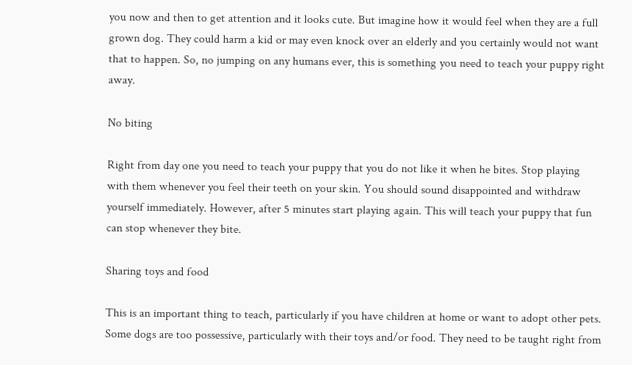you now and then to get attention and it looks cute. But imagine how it would feel when they are a full grown dog. They could harm a kid or may even knock over an elderly and you certainly would not want that to happen. So, no jumping on any humans ever, this is something you need to teach your puppy right away.

No biting

Right from day one you need to teach your puppy that you do not like it when he bites. Stop playing with them whenever you feel their teeth on your skin. You should sound disappointed and withdraw yourself immediately. However, after 5 minutes start playing again. This will teach your puppy that fun can stop whenever they bite.

Sharing toys and food

This is an important thing to teach, particularly if you have children at home or want to adopt other pets. Some dogs are too possessive, particularly with their toys and/or food. They need to be taught right from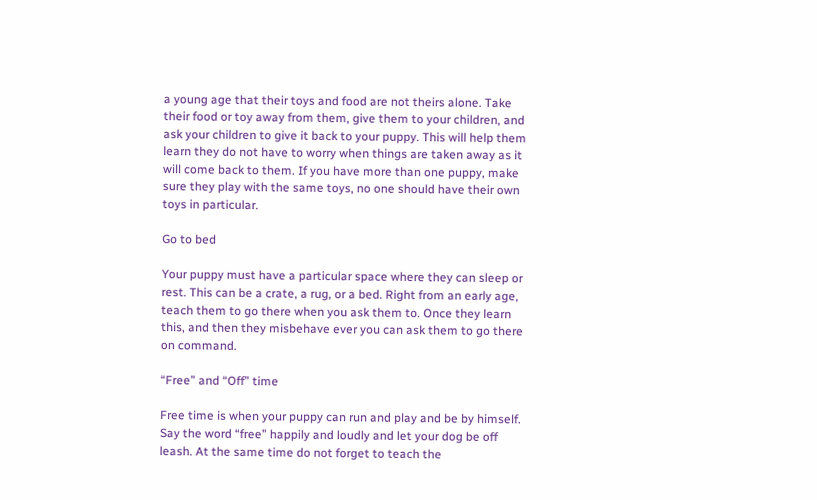a young age that their toys and food are not theirs alone. Take their food or toy away from them, give them to your children, and ask your children to give it back to your puppy. This will help them learn they do not have to worry when things are taken away as it will come back to them. If you have more than one puppy, make sure they play with the same toys, no one should have their own toys in particular.

Go to bed

Your puppy must have a particular space where they can sleep or rest. This can be a crate, a rug, or a bed. Right from an early age, teach them to go there when you ask them to. Once they learn this, and then they misbehave ever you can ask them to go there on command.

“Free” and “Off” time

Free time is when your puppy can run and play and be by himself. Say the word “free” happily and loudly and let your dog be off leash. At the same time do not forget to teach the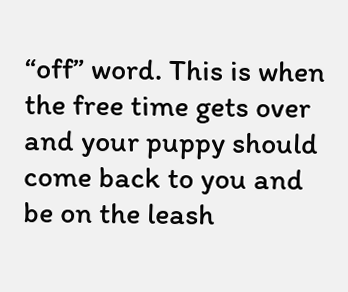“off” word. This is when the free time gets over and your puppy should come back to you and be on the leash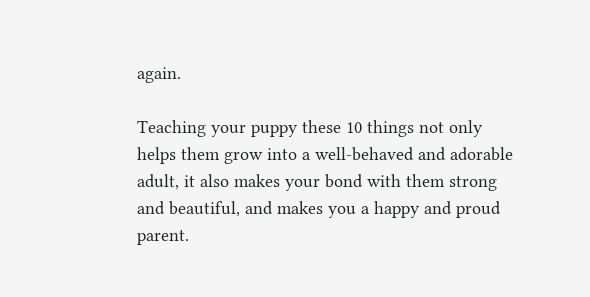again.

Teaching your puppy these 10 things not only helps them grow into a well-behaved and adorable adult, it also makes your bond with them strong and beautiful, and makes you a happy and proud parent.